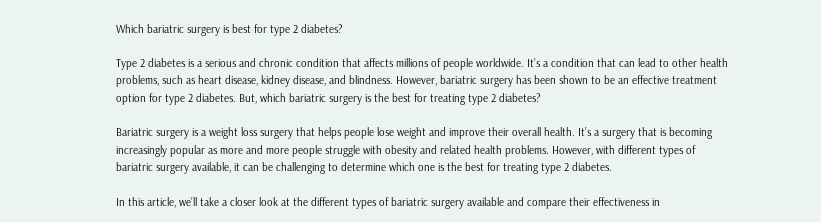Which bariatric surgery is best for type 2 diabetes?

Type 2 diabetes is a serious and chronic condition that affects millions of people worldwide. It’s a condition that can lead to other health problems, such as heart disease, kidney disease, and blindness. However, bariatric surgery has been shown to be an effective treatment option for type 2 diabetes. But, which bariatric surgery is the best for treating type 2 diabetes?

Bariatric surgery is a weight loss surgery that helps people lose weight and improve their overall health. It’s a surgery that is becoming increasingly popular as more and more people struggle with obesity and related health problems. However, with different types of bariatric surgery available, it can be challenging to determine which one is the best for treating type 2 diabetes.

In this article, we’ll take a closer look at the different types of bariatric surgery available and compare their effectiveness in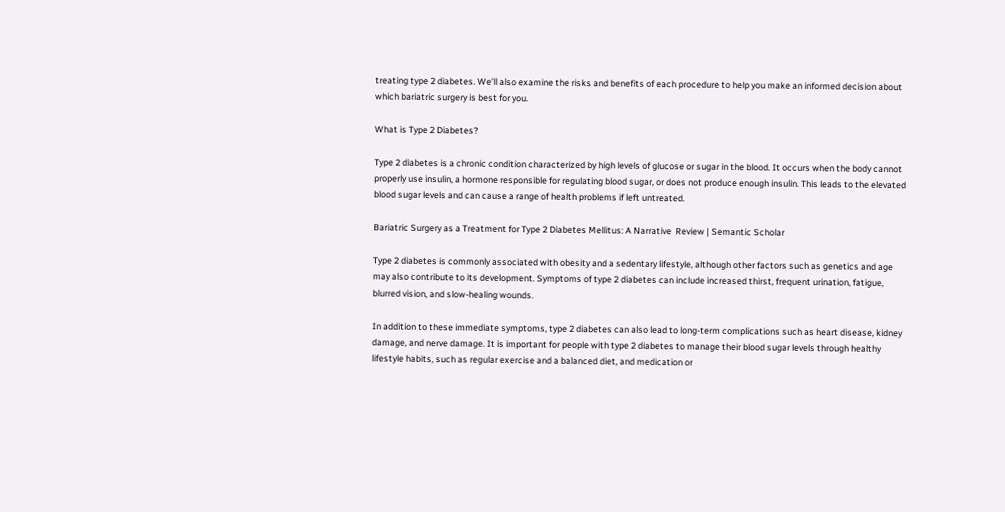treating type 2 diabetes. We’ll also examine the risks and benefits of each procedure to help you make an informed decision about which bariatric surgery is best for you.

What is Type 2 Diabetes?

Type 2 diabetes is a chronic condition characterized by high levels of glucose or sugar in the blood. It occurs when the body cannot properly use insulin, a hormone responsible for regulating blood sugar, or does not produce enough insulin. This leads to the elevated blood sugar levels and can cause a range of health problems if left untreated.

Bariatric Surgery as a Treatment for Type 2 Diabetes Mellitus: A Narrative  Review | Semantic Scholar

Type 2 diabetes is commonly associated with obesity and a sedentary lifestyle, although other factors such as genetics and age may also contribute to its development. Symptoms of type 2 diabetes can include increased thirst, frequent urination, fatigue, blurred vision, and slow-healing wounds.

In addition to these immediate symptoms, type 2 diabetes can also lead to long-term complications such as heart disease, kidney damage, and nerve damage. It is important for people with type 2 diabetes to manage their blood sugar levels through healthy lifestyle habits, such as regular exercise and a balanced diet, and medication or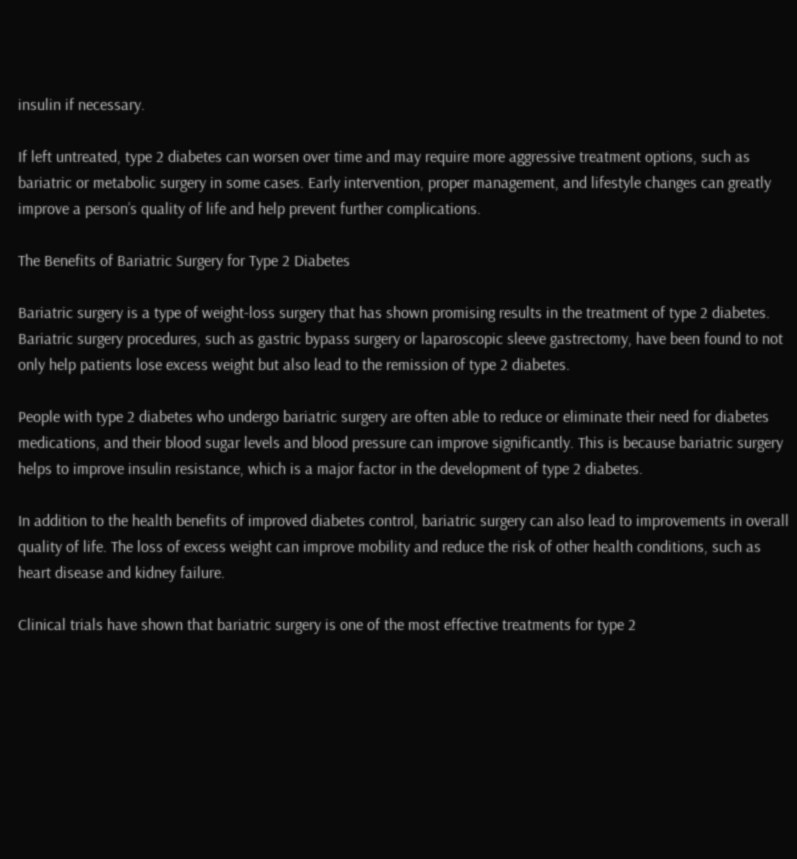insulin if necessary.

If left untreated, type 2 diabetes can worsen over time and may require more aggressive treatment options, such as bariatric or metabolic surgery in some cases. Early intervention, proper management, and lifestyle changes can greatly improve a person’s quality of life and help prevent further complications.

The Benefits of Bariatric Surgery for Type 2 Diabetes

Bariatric surgery is a type of weight-loss surgery that has shown promising results in the treatment of type 2 diabetes. Bariatric surgery procedures, such as gastric bypass surgery or laparoscopic sleeve gastrectomy, have been found to not only help patients lose excess weight but also lead to the remission of type 2 diabetes.

People with type 2 diabetes who undergo bariatric surgery are often able to reduce or eliminate their need for diabetes medications, and their blood sugar levels and blood pressure can improve significantly. This is because bariatric surgery helps to improve insulin resistance, which is a major factor in the development of type 2 diabetes.

In addition to the health benefits of improved diabetes control, bariatric surgery can also lead to improvements in overall quality of life. The loss of excess weight can improve mobility and reduce the risk of other health conditions, such as heart disease and kidney failure.

Clinical trials have shown that bariatric surgery is one of the most effective treatments for type 2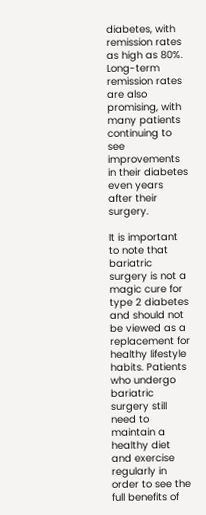diabetes, with remission rates as high as 80%. Long-term remission rates are also promising, with many patients continuing to see improvements in their diabetes even years after their surgery.

It is important to note that bariatric surgery is not a magic cure for type 2 diabetes and should not be viewed as a replacement for healthy lifestyle habits. Patients who undergo bariatric surgery still need to maintain a healthy diet and exercise regularly in order to see the full benefits of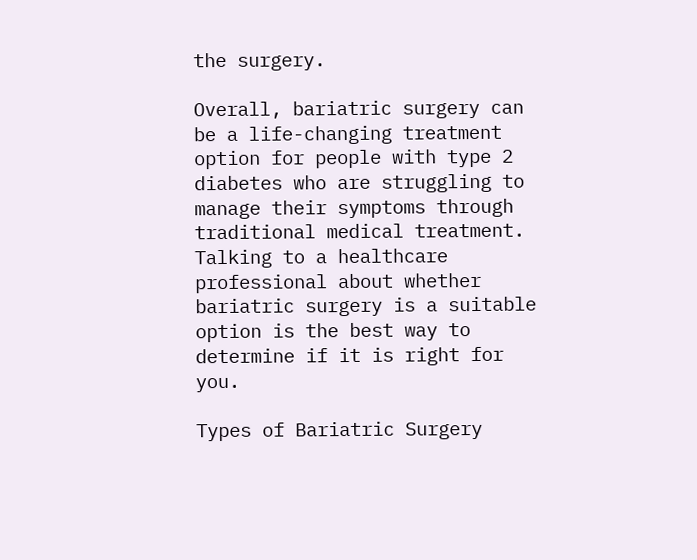the surgery.

Overall, bariatric surgery can be a life-changing treatment option for people with type 2 diabetes who are struggling to manage their symptoms through traditional medical treatment. Talking to a healthcare professional about whether bariatric surgery is a suitable option is the best way to determine if it is right for you.

Types of Bariatric Surgery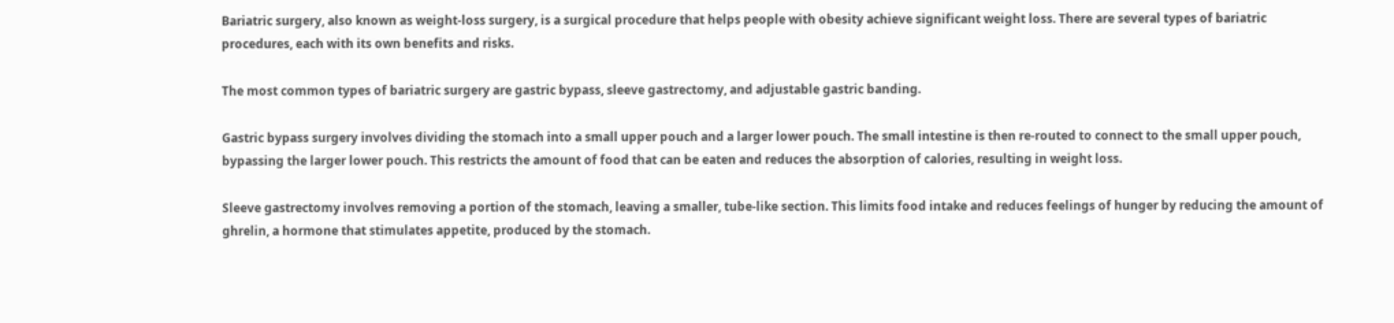Bariatric surgery, also known as weight-loss surgery, is a surgical procedure that helps people with obesity achieve significant weight loss. There are several types of bariatric procedures, each with its own benefits and risks.

The most common types of bariatric surgery are gastric bypass, sleeve gastrectomy, and adjustable gastric banding.

Gastric bypass surgery involves dividing the stomach into a small upper pouch and a larger lower pouch. The small intestine is then re-routed to connect to the small upper pouch, bypassing the larger lower pouch. This restricts the amount of food that can be eaten and reduces the absorption of calories, resulting in weight loss.

Sleeve gastrectomy involves removing a portion of the stomach, leaving a smaller, tube-like section. This limits food intake and reduces feelings of hunger by reducing the amount of ghrelin, a hormone that stimulates appetite, produced by the stomach.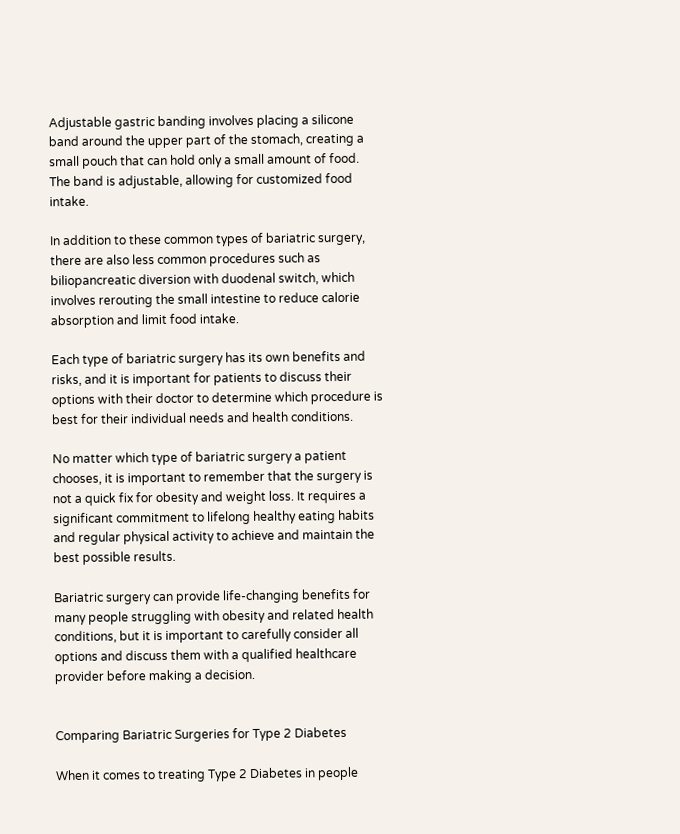Adjustable gastric banding involves placing a silicone band around the upper part of the stomach, creating a small pouch that can hold only a small amount of food. The band is adjustable, allowing for customized food intake.

In addition to these common types of bariatric surgery, there are also less common procedures such as biliopancreatic diversion with duodenal switch, which involves rerouting the small intestine to reduce calorie absorption and limit food intake.

Each type of bariatric surgery has its own benefits and risks, and it is important for patients to discuss their options with their doctor to determine which procedure is best for their individual needs and health conditions.

No matter which type of bariatric surgery a patient chooses, it is important to remember that the surgery is not a quick fix for obesity and weight loss. It requires a significant commitment to lifelong healthy eating habits and regular physical activity to achieve and maintain the best possible results.

Bariatric surgery can provide life-changing benefits for many people struggling with obesity and related health conditions, but it is important to carefully consider all options and discuss them with a qualified healthcare provider before making a decision.


Comparing Bariatric Surgeries for Type 2 Diabetes

When it comes to treating Type 2 Diabetes in people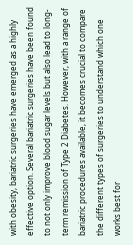with obesity, bariatric surgeries have emerged as a highly effective option. Several bariatric surgeries have been found to not only improve blood sugar levels but also lead to long-term remission of Type 2 Diabetes. However, with a range of bariatric procedures available, it becomes crucial to compare the different types of surgeries to understand which one works best for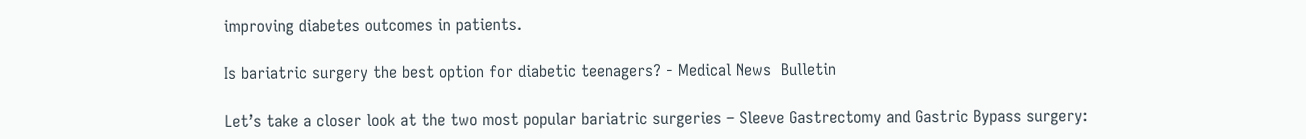improving diabetes outcomes in patients.

Is bariatric surgery the best option for diabetic teenagers? - Medical News  Bulletin

Let’s take a closer look at the two most popular bariatric surgeries – Sleeve Gastrectomy and Gastric Bypass surgery: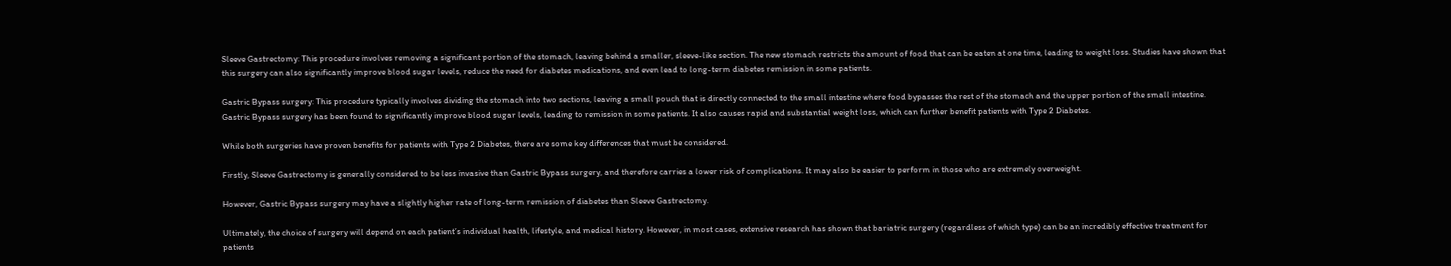Sleeve Gastrectomy: This procedure involves removing a significant portion of the stomach, leaving behind a smaller, sleeve-like section. The new stomach restricts the amount of food that can be eaten at one time, leading to weight loss. Studies have shown that this surgery can also significantly improve blood sugar levels, reduce the need for diabetes medications, and even lead to long-term diabetes remission in some patients.

Gastric Bypass surgery: This procedure typically involves dividing the stomach into two sections, leaving a small pouch that is directly connected to the small intestine where food bypasses the rest of the stomach and the upper portion of the small intestine. Gastric Bypass surgery has been found to significantly improve blood sugar levels, leading to remission in some patients. It also causes rapid and substantial weight loss, which can further benefit patients with Type 2 Diabetes.

While both surgeries have proven benefits for patients with Type 2 Diabetes, there are some key differences that must be considered.

Firstly, Sleeve Gastrectomy is generally considered to be less invasive than Gastric Bypass surgery, and therefore carries a lower risk of complications. It may also be easier to perform in those who are extremely overweight.

However, Gastric Bypass surgery may have a slightly higher rate of long-term remission of diabetes than Sleeve Gastrectomy.

Ultimately, the choice of surgery will depend on each patient’s individual health, lifestyle, and medical history. However, in most cases, extensive research has shown that bariatric surgery (regardless of which type) can be an incredibly effective treatment for patients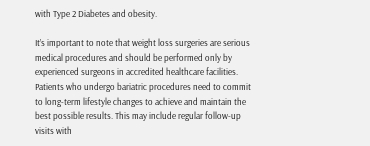with Type 2 Diabetes and obesity.

It’s important to note that weight loss surgeries are serious medical procedures and should be performed only by experienced surgeons in accredited healthcare facilities. Patients who undergo bariatric procedures need to commit to long-term lifestyle changes to achieve and maintain the best possible results. This may include regular follow-up visits with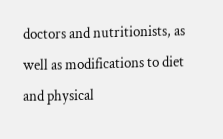doctors and nutritionists, as well as modifications to diet and physical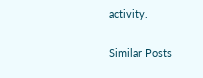activity.

Similar Posts